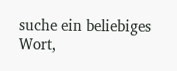suche ein beliebiges Wort,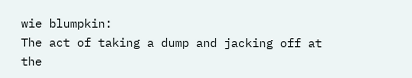wie blumpkin:
The act of taking a dump and jacking off at the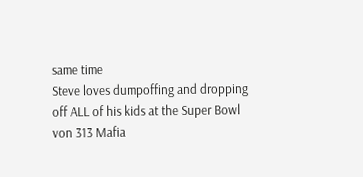same time
Steve loves dumpoffing and dropping off ALL of his kids at the Super Bowl
von 313 Mafia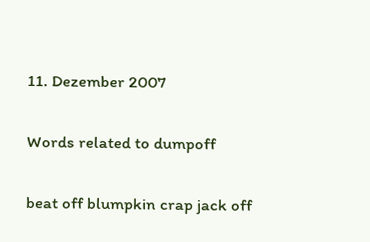11. Dezember 2007

Words related to dumpoff

beat off blumpkin crap jack off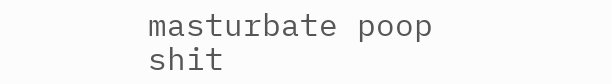masturbate poop shit